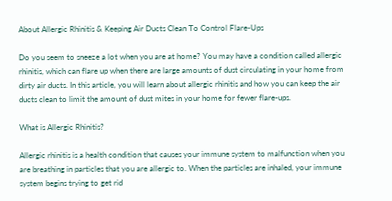About Allergic Rhinitis & Keeping Air Ducts Clean To Control Flare-Ups

Do you seem to sneeze a lot when you are at home? You may have a condition called allergic rhinitis, which can flare up when there are large amounts of dust circulating in your home from dirty air ducts. In this article, you will learn about allergic rhinitis and how you can keep the air ducts clean to limit the amount of dust mites in your home for fewer flare-ups.

What is Allergic Rhinitis?

Allergic rhinitis is a health condition that causes your immune system to malfunction when you are breathing in particles that you are allergic to. When the particles are inhaled, your immune system begins trying to get rid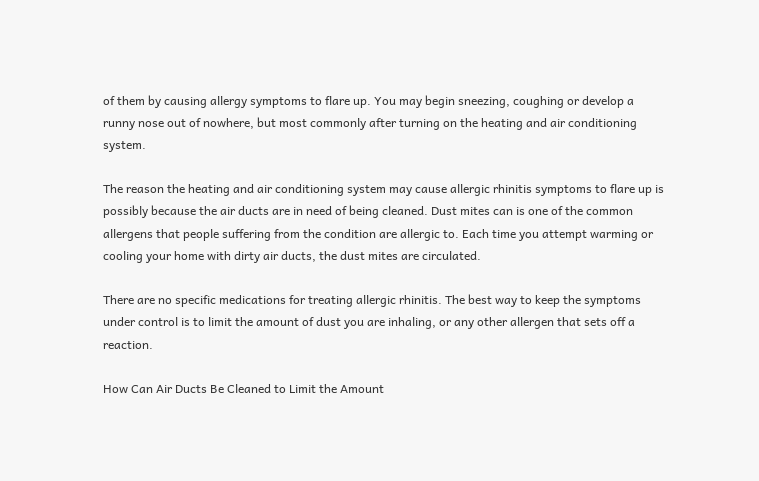of them by causing allergy symptoms to flare up. You may begin sneezing, coughing or develop a runny nose out of nowhere, but most commonly after turning on the heating and air conditioning system.

The reason the heating and air conditioning system may cause allergic rhinitis symptoms to flare up is possibly because the air ducts are in need of being cleaned. Dust mites can is one of the common allergens that people suffering from the condition are allergic to. Each time you attempt warming or cooling your home with dirty air ducts, the dust mites are circulated.

There are no specific medications for treating allergic rhinitis. The best way to keep the symptoms under control is to limit the amount of dust you are inhaling, or any other allergen that sets off a reaction.

How Can Air Ducts Be Cleaned to Limit the Amount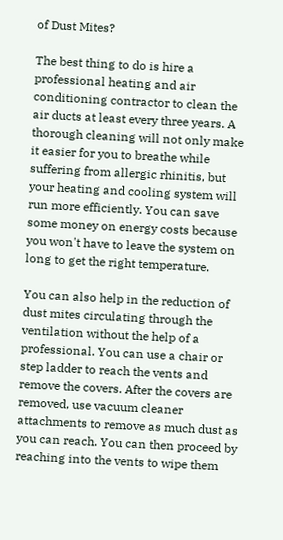of Dust Mites?

The best thing to do is hire a professional heating and air conditioning contractor to clean the air ducts at least every three years. A thorough cleaning will not only make it easier for you to breathe while suffering from allergic rhinitis, but your heating and cooling system will run more efficiently. You can save some money on energy costs because you won't have to leave the system on long to get the right temperature.

You can also help in the reduction of dust mites circulating through the ventilation without the help of a professional. You can use a chair or step ladder to reach the vents and remove the covers. After the covers are removed, use vacuum cleaner attachments to remove as much dust as you can reach. You can then proceed by reaching into the vents to wipe them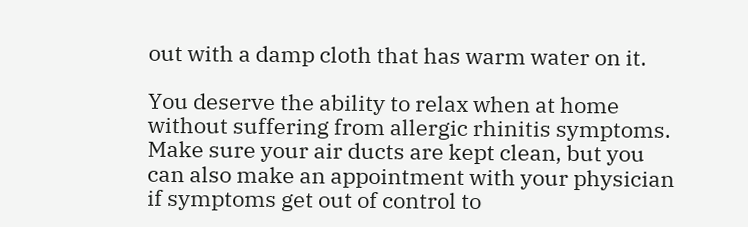out with a damp cloth that has warm water on it.

You deserve the ability to relax when at home without suffering from allergic rhinitis symptoms. Make sure your air ducts are kept clean, but you can also make an appointment with your physician if symptoms get out of control to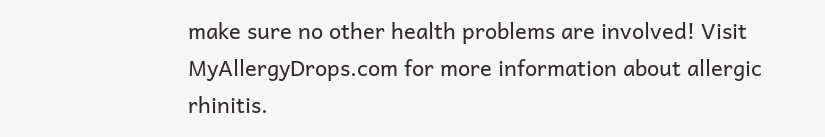make sure no other health problems are involved! Visit MyAllergyDrops.com for more information about allergic rhinitis.